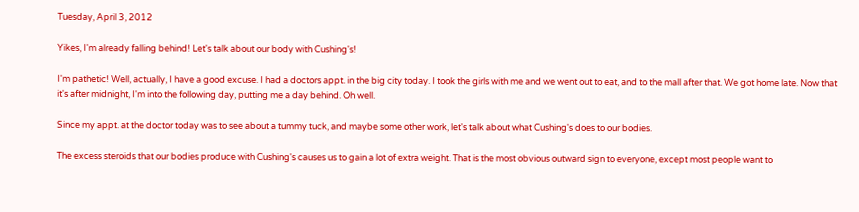Tuesday, April 3, 2012

Yikes, I'm already falling behind! Let's talk about our body with Cushing's!

I'm pathetic! Well, actually, I have a good excuse. I had a doctors appt. in the big city today. I took the girls with me and we went out to eat, and to the mall after that. We got home late. Now that it's after midnight, I'm into the following day, putting me a day behind. Oh well.

Since my appt. at the doctor today was to see about a tummy tuck, and maybe some other work, let's talk about what Cushing's does to our bodies.

The excess steroids that our bodies produce with Cushing's causes us to gain a lot of extra weight. That is the most obvious outward sign to everyone, except most people want to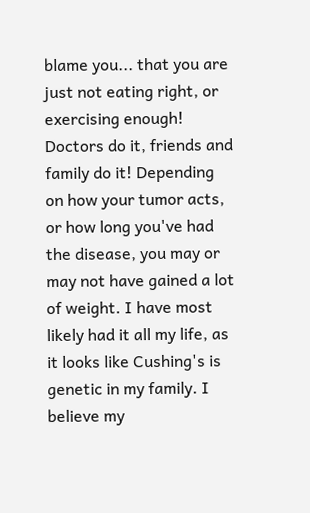blame you... that you are just not eating right, or exercising enough! Doctors do it, friends and family do it! Depending on how your tumor acts, or how long you've had the disease, you may or may not have gained a lot of weight. I have most likely had it all my life, as it looks like Cushing's is genetic in my family. I believe my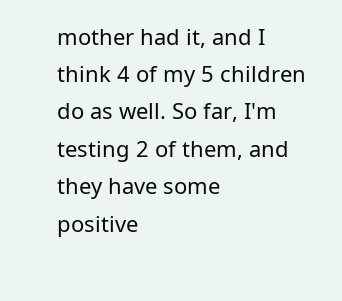mother had it, and I think 4 of my 5 children do as well. So far, I'm testing 2 of them, and they have some positive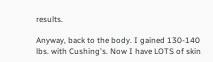results.

Anyway, back to the body. I gained 130-140 lbs. with Cushing's. Now I have LOTS of skin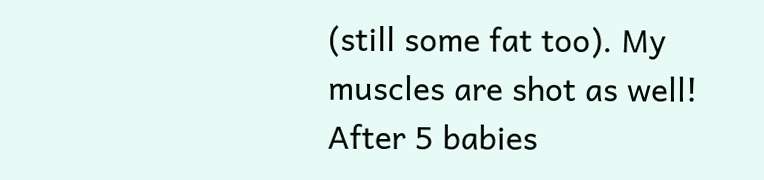(still some fat too). My muscles are shot as well! After 5 babies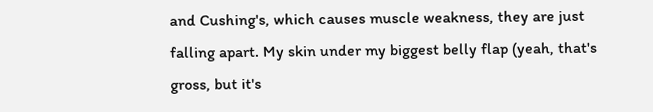and Cushing's, which causes muscle weakness, they are just falling apart. My skin under my biggest belly flap (yeah, that's gross, but it's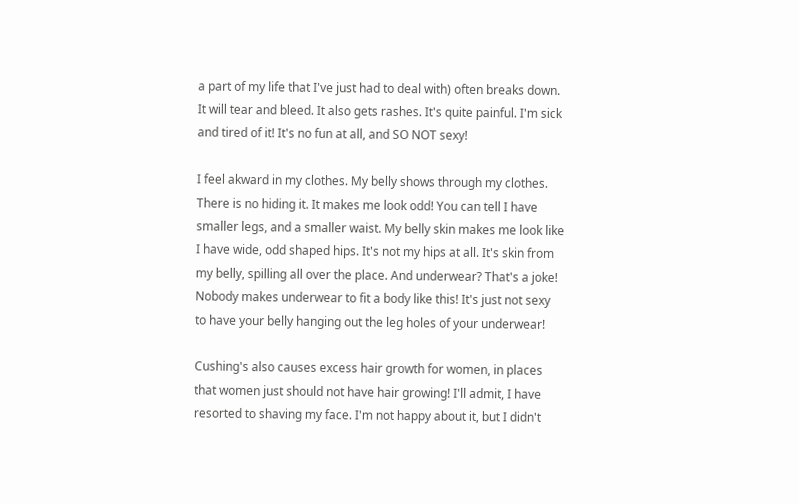a part of my life that I've just had to deal with) often breaks down. It will tear and bleed. It also gets rashes. It's quite painful. I'm sick and tired of it! It's no fun at all, and SO NOT sexy!

I feel akward in my clothes. My belly shows through my clothes. There is no hiding it. It makes me look odd! You can tell I have smaller legs, and a smaller waist. My belly skin makes me look like I have wide, odd shaped hips. It's not my hips at all. It's skin from my belly, spilling all over the place. And underwear? That's a joke! Nobody makes underwear to fit a body like this! It's just not sexy to have your belly hanging out the leg holes of your underwear!

Cushing's also causes excess hair growth for women, in places that women just should not have hair growing! I'll admit, I have resorted to shaving my face. I'm not happy about it, but I didn't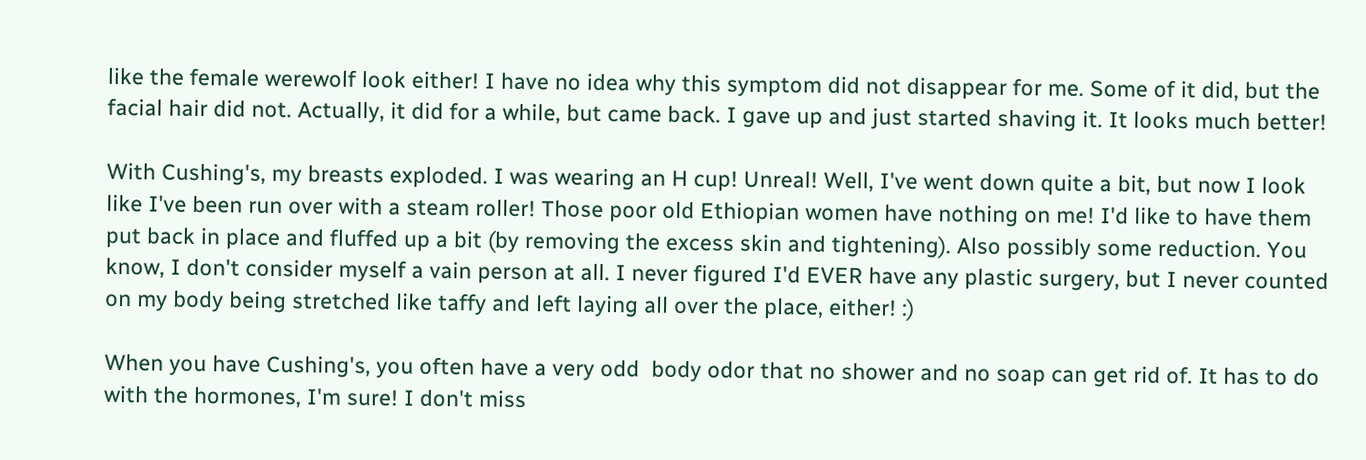like the female werewolf look either! I have no idea why this symptom did not disappear for me. Some of it did, but the facial hair did not. Actually, it did for a while, but came back. I gave up and just started shaving it. It looks much better!

With Cushing's, my breasts exploded. I was wearing an H cup! Unreal! Well, I've went down quite a bit, but now I look like I've been run over with a steam roller! Those poor old Ethiopian women have nothing on me! I'd like to have them put back in place and fluffed up a bit (by removing the excess skin and tightening). Also possibly some reduction. You know, I don't consider myself a vain person at all. I never figured I'd EVER have any plastic surgery, but I never counted on my body being stretched like taffy and left laying all over the place, either! :)

When you have Cushing's, you often have a very odd  body odor that no shower and no soap can get rid of. It has to do with the hormones, I'm sure! I don't miss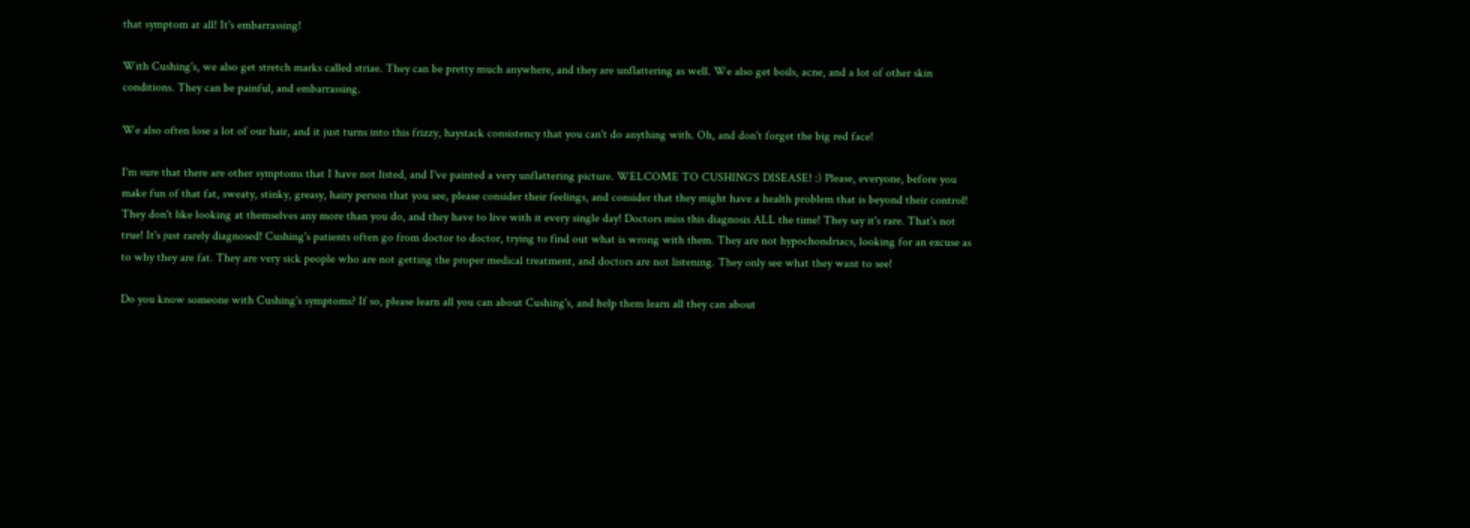that symptom at all! It's embarrassing!

With Cushing's, we also get stretch marks called striae. They can be pretty much anywhere, and they are unflattering as well. We also get boils, acne, and a lot of other skin conditions. They can be painful, and embarrassing.

We also often lose a lot of our hair, and it just turns into this frizzy, haystack consistency that you can't do anything with. Oh, and don't forget the big red face!

I'm sure that there are other symptoms that I have not listed, and I've painted a very unflattering picture. WELCOME TO CUSHING'S DISEASE! :) Please, everyone, before you make fun of that fat, sweaty, stinky, greasy, hairy person that you see, please consider their feelings, and consider that they might have a health problem that is beyond their control! They don't like looking at themselves any more than you do, and they have to live with it every single day! Doctors miss this diagnosis ALL the time! They say it's rare. That's not true! It's just rarely diagnosed! Cushing's patients often go from doctor to doctor, trying to find out what is wrong with them. They are not hypochondriacs, looking for an excuse as to why they are fat. They are very sick people who are not getting the proper medical treatment, and doctors are not listening. They only see what they want to see!

Do you know someone with Cushing's symptoms? If so, please learn all you can about Cushing's, and help them learn all they can about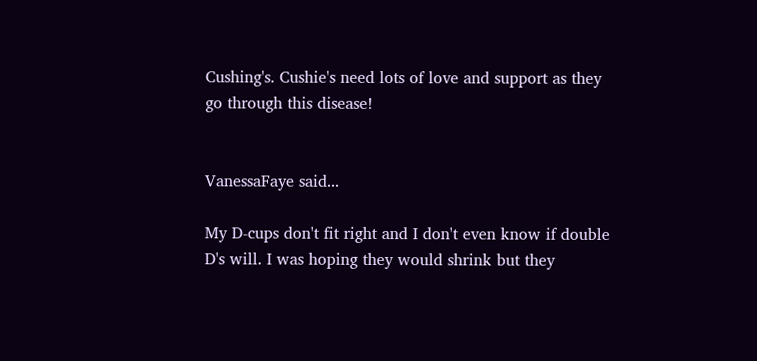Cushing's. Cushie's need lots of love and support as they go through this disease!


VanessaFaye said...

My D-cups don't fit right and I don't even know if double D's will. I was hoping they would shrink but they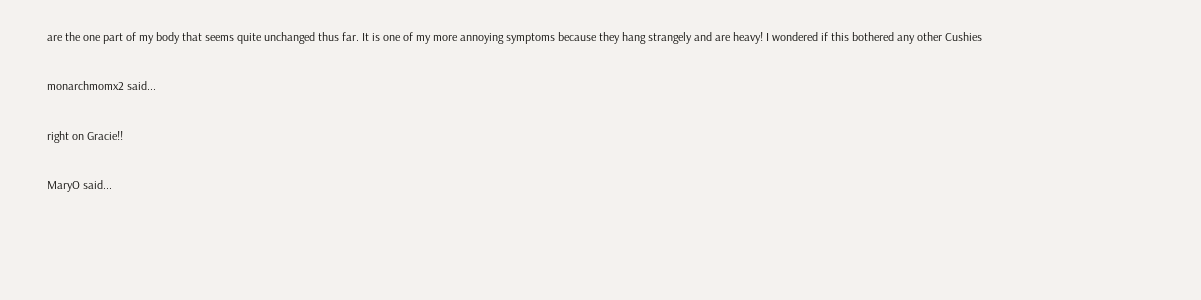are the one part of my body that seems quite unchanged thus far. It is one of my more annoying symptoms because they hang strangely and are heavy! I wondered if this bothered any other Cushies

monarchmomx2 said...

right on Gracie!!

MaryO said...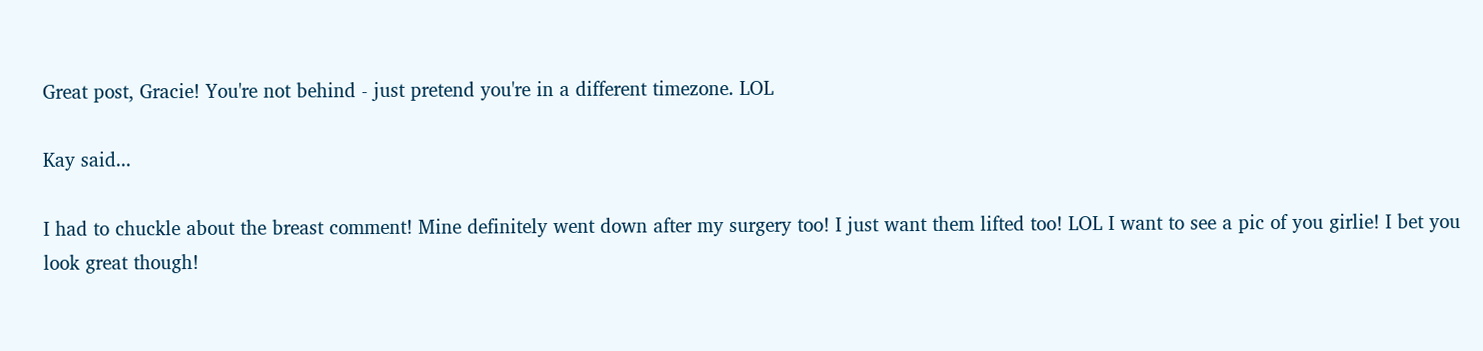Great post, Gracie! You're not behind - just pretend you're in a different timezone. LOL

Kay said...

I had to chuckle about the breast comment! Mine definitely went down after my surgery too! I just want them lifted too! LOL I want to see a pic of you girlie! I bet you look great though!